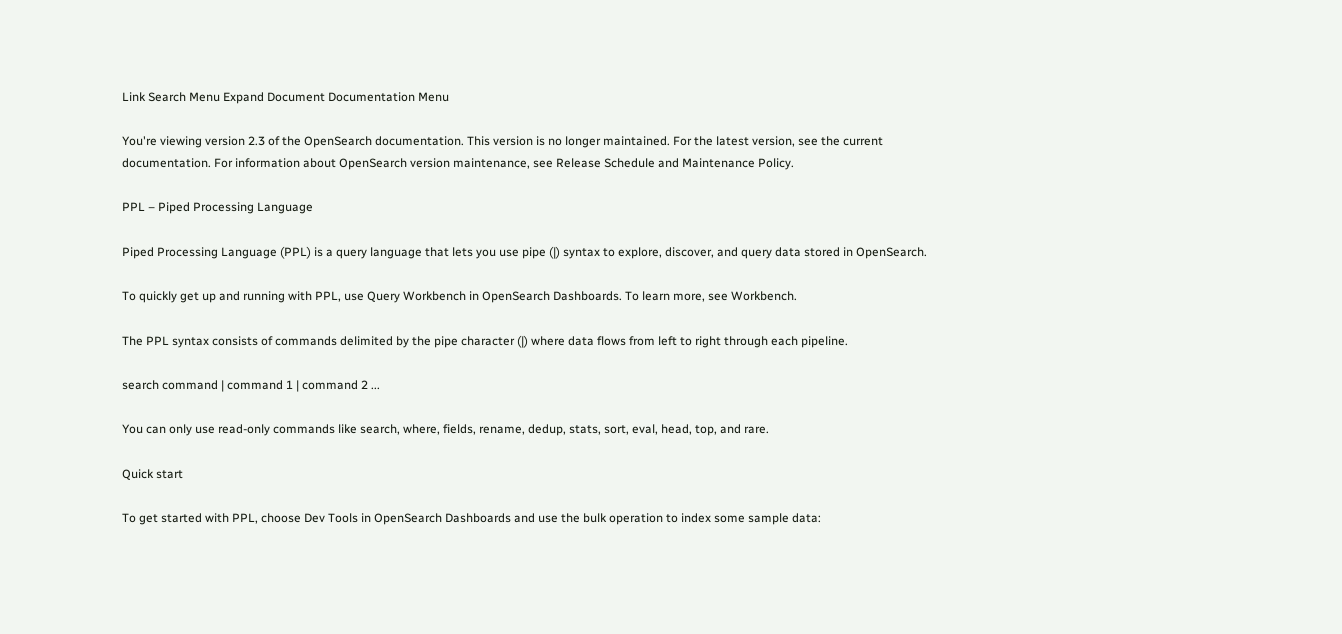Link Search Menu Expand Document Documentation Menu

You're viewing version 2.3 of the OpenSearch documentation. This version is no longer maintained. For the latest version, see the current documentation. For information about OpenSearch version maintenance, see Release Schedule and Maintenance Policy.

PPL – Piped Processing Language

Piped Processing Language (PPL) is a query language that lets you use pipe (|) syntax to explore, discover, and query data stored in OpenSearch.

To quickly get up and running with PPL, use Query Workbench in OpenSearch Dashboards. To learn more, see Workbench.

The PPL syntax consists of commands delimited by the pipe character (|) where data flows from left to right through each pipeline.

search command | command 1 | command 2 ...

You can only use read-only commands like search, where, fields, rename, dedup, stats, sort, eval, head, top, and rare.

Quick start

To get started with PPL, choose Dev Tools in OpenSearch Dashboards and use the bulk operation to index some sample data: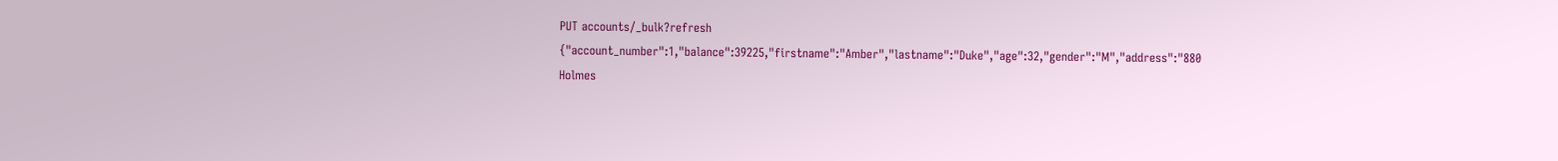PUT accounts/_bulk?refresh
{"account_number":1,"balance":39225,"firstname":"Amber","lastname":"Duke","age":32,"gender":"M","address":"880 Holmes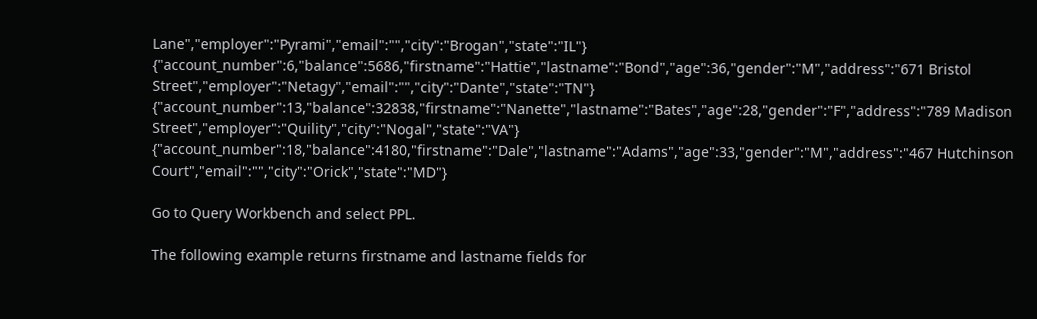Lane","employer":"Pyrami","email":"","city":"Brogan","state":"IL"}
{"account_number":6,"balance":5686,"firstname":"Hattie","lastname":"Bond","age":36,"gender":"M","address":"671 Bristol Street","employer":"Netagy","email":"","city":"Dante","state":"TN"}
{"account_number":13,"balance":32838,"firstname":"Nanette","lastname":"Bates","age":28,"gender":"F","address":"789 Madison Street","employer":"Quility","city":"Nogal","state":"VA"}
{"account_number":18,"balance":4180,"firstname":"Dale","lastname":"Adams","age":33,"gender":"M","address":"467 Hutchinson Court","email":"","city":"Orick","state":"MD"}

Go to Query Workbench and select PPL.

The following example returns firstname and lastname fields for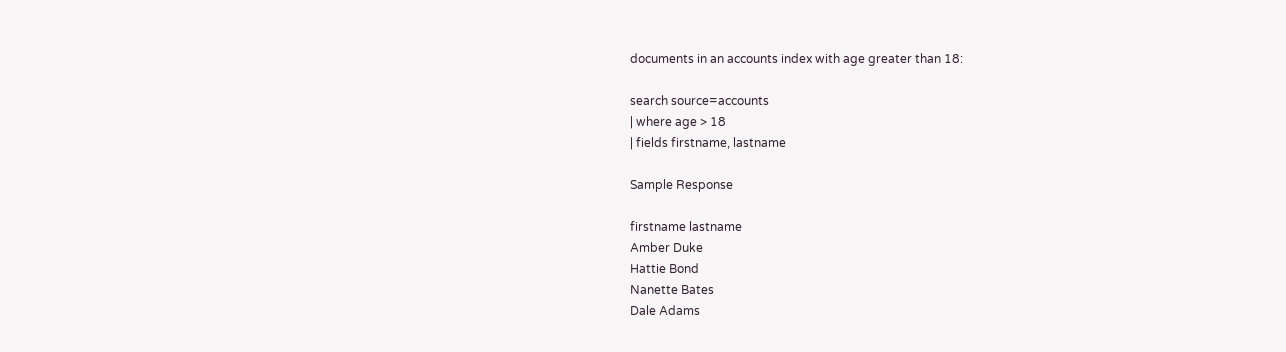documents in an accounts index with age greater than 18:

search source=accounts
| where age > 18
| fields firstname, lastname

Sample Response

firstname lastname
Amber Duke
Hattie Bond
Nanette Bates
Dale Adams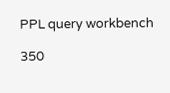PPL query workbench

350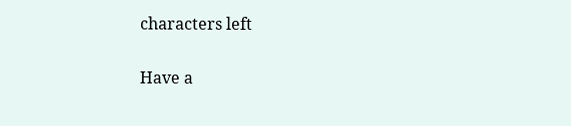characters left

Have a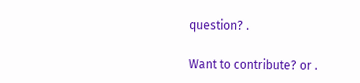question? .

Want to contribute? or .